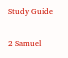Study Guide

2 Samuel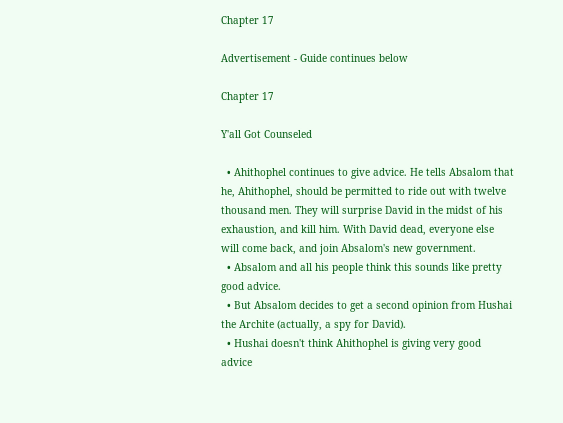Chapter 17

Advertisement - Guide continues below

Chapter 17

Y'all Got Counseled

  • Ahithophel continues to give advice. He tells Absalom that he, Ahithophel, should be permitted to ride out with twelve thousand men. They will surprise David in the midst of his exhaustion, and kill him. With David dead, everyone else will come back, and join Absalom's new government.
  • Absalom and all his people think this sounds like pretty good advice.
  • But Absalom decides to get a second opinion from Hushai the Archite (actually, a spy for David).
  • Hushai doesn't think Ahithophel is giving very good advice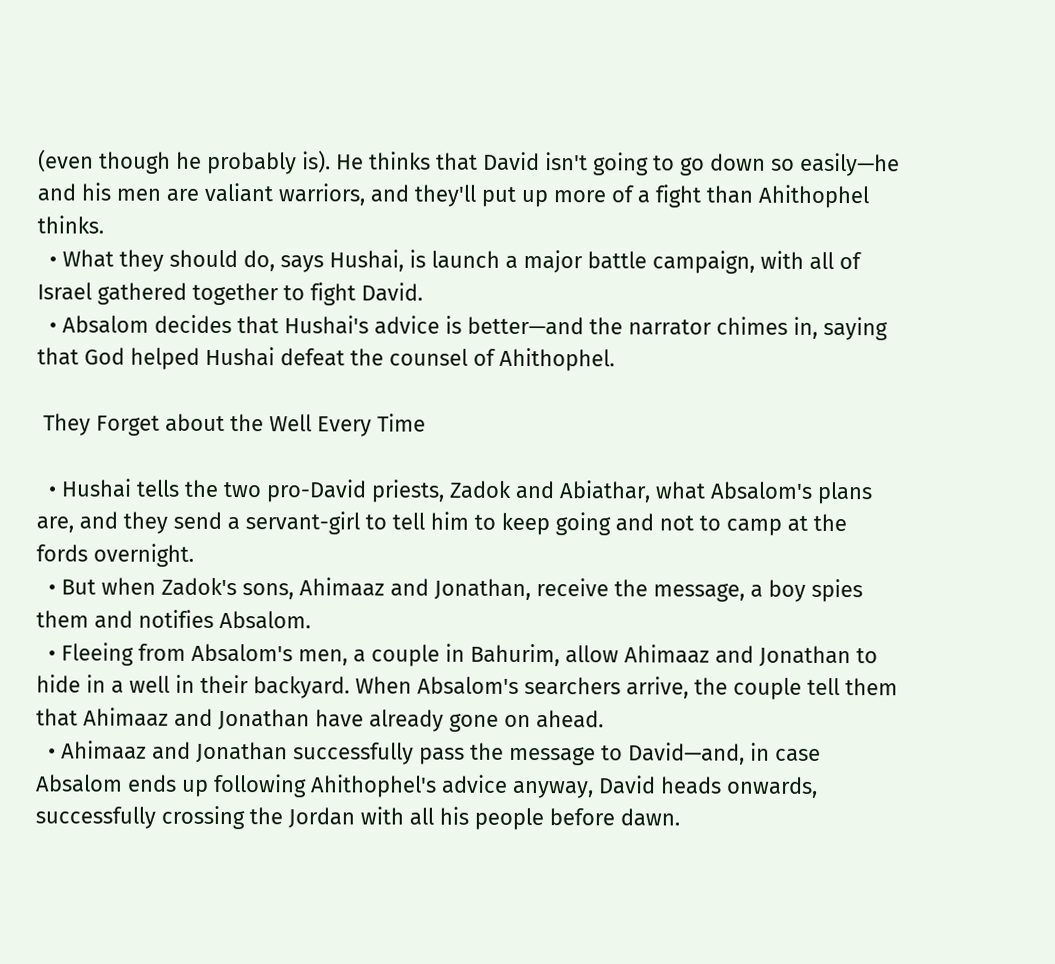(even though he probably is). He thinks that David isn't going to go down so easily—he and his men are valiant warriors, and they'll put up more of a fight than Ahithophel thinks.
  • What they should do, says Hushai, is launch a major battle campaign, with all of Israel gathered together to fight David.
  • Absalom decides that Hushai's advice is better—and the narrator chimes in, saying that God helped Hushai defeat the counsel of Ahithophel.

 They Forget about the Well Every Time

  • Hushai tells the two pro-David priests, Zadok and Abiathar, what Absalom's plans are, and they send a servant-girl to tell him to keep going and not to camp at the fords overnight.
  • But when Zadok's sons, Ahimaaz and Jonathan, receive the message, a boy spies them and notifies Absalom.
  • Fleeing from Absalom's men, a couple in Bahurim, allow Ahimaaz and Jonathan to hide in a well in their backyard. When Absalom's searchers arrive, the couple tell them that Ahimaaz and Jonathan have already gone on ahead.
  • Ahimaaz and Jonathan successfully pass the message to David—and, in case Absalom ends up following Ahithophel's advice anyway, David heads onwards, successfully crossing the Jordan with all his people before dawn.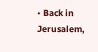• Back in Jerusalem,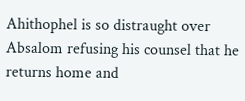Ahithophel is so distraught over Absalom refusing his counsel that he returns home and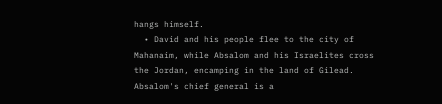hangs himself.
  • David and his people flee to the city of Mahanaim, while Absalom and his Israelites cross the Jordan, encamping in the land of Gilead. Absalom's chief general is a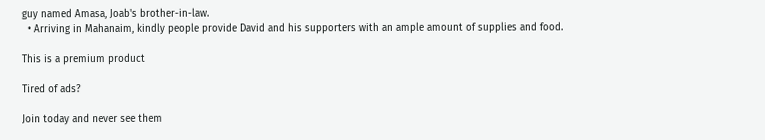guy named Amasa, Joab's brother-in-law.
  • Arriving in Mahanaim, kindly people provide David and his supporters with an ample amount of supplies and food.

This is a premium product

Tired of ads?

Join today and never see them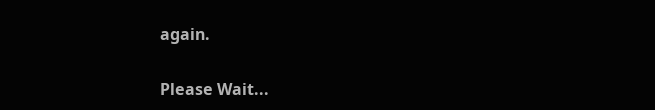again.

Please Wait...